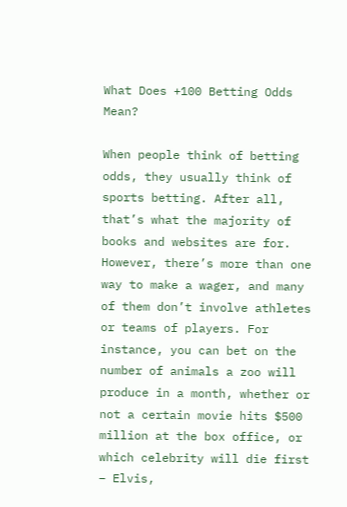What Does +100 Betting Odds Mean?

When people think of betting odds, they usually think of sports betting. After all, that’s what the majority of books and websites are for. However, there’s more than one way to make a wager, and many of them don’t involve athletes or teams of players. For instance, you can bet on the number of animals a zoo will produce in a month, whether or not a certain movie hits $500 million at the box office, or which celebrity will die first – Elvis,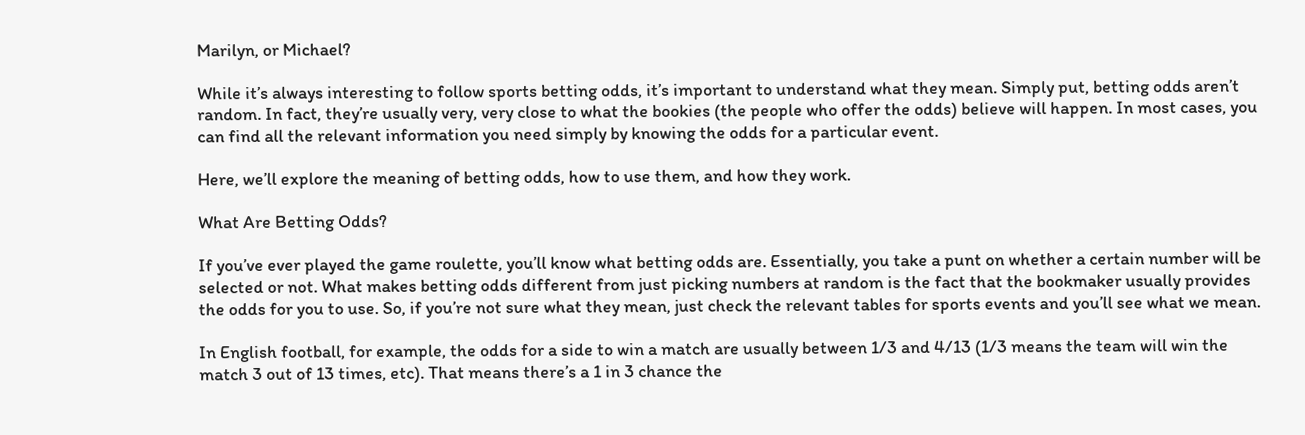Marilyn, or Michael?

While it’s always interesting to follow sports betting odds, it’s important to understand what they mean. Simply put, betting odds aren’t random. In fact, they’re usually very, very close to what the bookies (the people who offer the odds) believe will happen. In most cases, you can find all the relevant information you need simply by knowing the odds for a particular event.

Here, we’ll explore the meaning of betting odds, how to use them, and how they work.

What Are Betting Odds?

If you’ve ever played the game roulette, you’ll know what betting odds are. Essentially, you take a punt on whether a certain number will be selected or not. What makes betting odds different from just picking numbers at random is the fact that the bookmaker usually provides the odds for you to use. So, if you’re not sure what they mean, just check the relevant tables for sports events and you’ll see what we mean.

In English football, for example, the odds for a side to win a match are usually between 1/3 and 4/13 (1/3 means the team will win the match 3 out of 13 times, etc). That means there’s a 1 in 3 chance the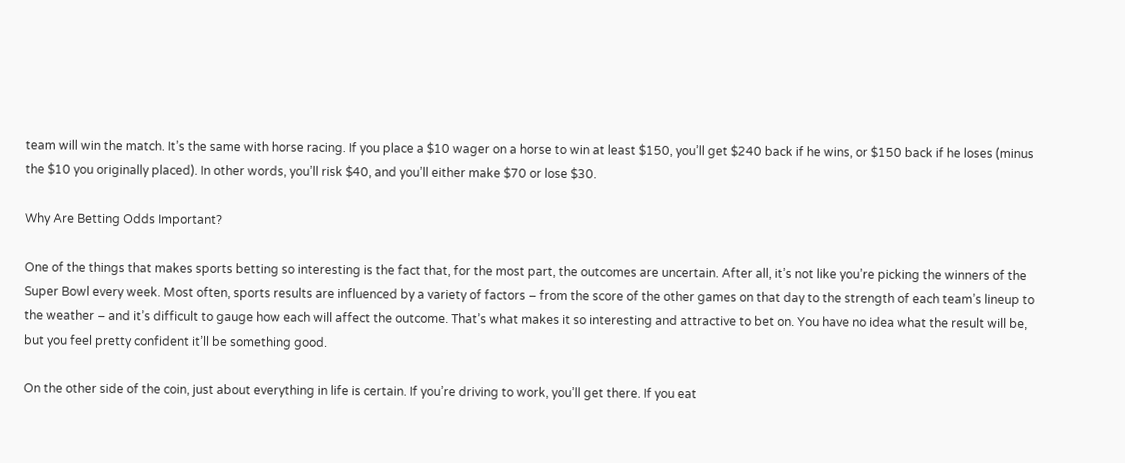team will win the match. It’s the same with horse racing. If you place a $10 wager on a horse to win at least $150, you’ll get $240 back if he wins, or $150 back if he loses (minus the $10 you originally placed). In other words, you’ll risk $40, and you’ll either make $70 or lose $30.

Why Are Betting Odds Important?

One of the things that makes sports betting so interesting is the fact that, for the most part, the outcomes are uncertain. After all, it’s not like you’re picking the winners of the Super Bowl every week. Most often, sports results are influenced by a variety of factors – from the score of the other games on that day to the strength of each team’s lineup to the weather – and it’s difficult to gauge how each will affect the outcome. That’s what makes it so interesting and attractive to bet on. You have no idea what the result will be, but you feel pretty confident it’ll be something good.

On the other side of the coin, just about everything in life is certain. If you’re driving to work, you’ll get there. If you eat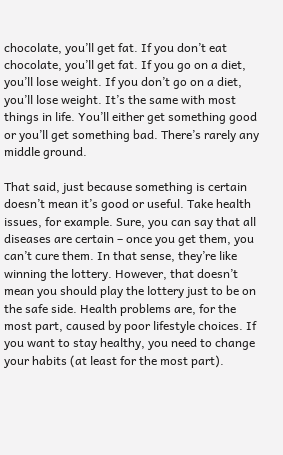chocolate, you’ll get fat. If you don’t eat chocolate, you’ll get fat. If you go on a diet, you’ll lose weight. If you don’t go on a diet, you’ll lose weight. It’s the same with most things in life. You’ll either get something good or you’ll get something bad. There’s rarely any middle ground.

That said, just because something is certain doesn’t mean it’s good or useful. Take health issues, for example. Sure, you can say that all diseases are certain – once you get them, you can’t cure them. In that sense, they’re like winning the lottery. However, that doesn’t mean you should play the lottery just to be on the safe side. Health problems are, for the most part, caused by poor lifestyle choices. If you want to stay healthy, you need to change your habits (at least for the most part).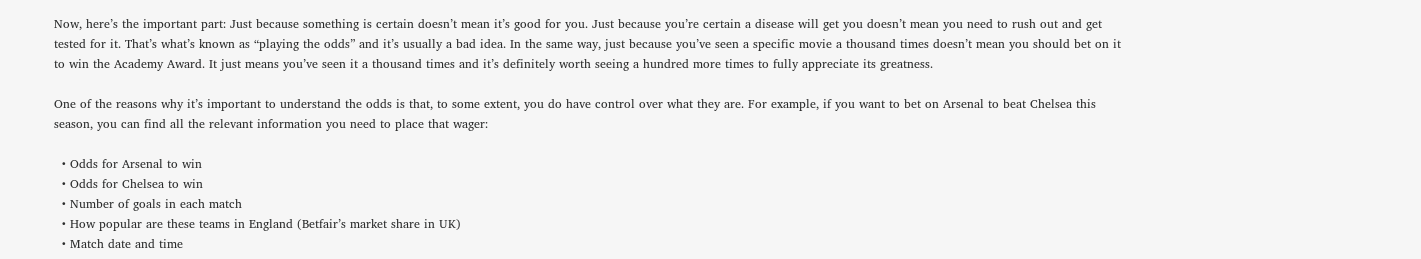Now, here’s the important part: Just because something is certain doesn’t mean it’s good for you. Just because you’re certain a disease will get you doesn’t mean you need to rush out and get tested for it. That’s what’s known as “playing the odds” and it’s usually a bad idea. In the same way, just because you’ve seen a specific movie a thousand times doesn’t mean you should bet on it to win the Academy Award. It just means you’ve seen it a thousand times and it’s definitely worth seeing a hundred more times to fully appreciate its greatness.

One of the reasons why it’s important to understand the odds is that, to some extent, you do have control over what they are. For example, if you want to bet on Arsenal to beat Chelsea this season, you can find all the relevant information you need to place that wager:

  • Odds for Arsenal to win
  • Odds for Chelsea to win
  • Number of goals in each match
  • How popular are these teams in England (Betfair’s market share in UK)
  • Match date and time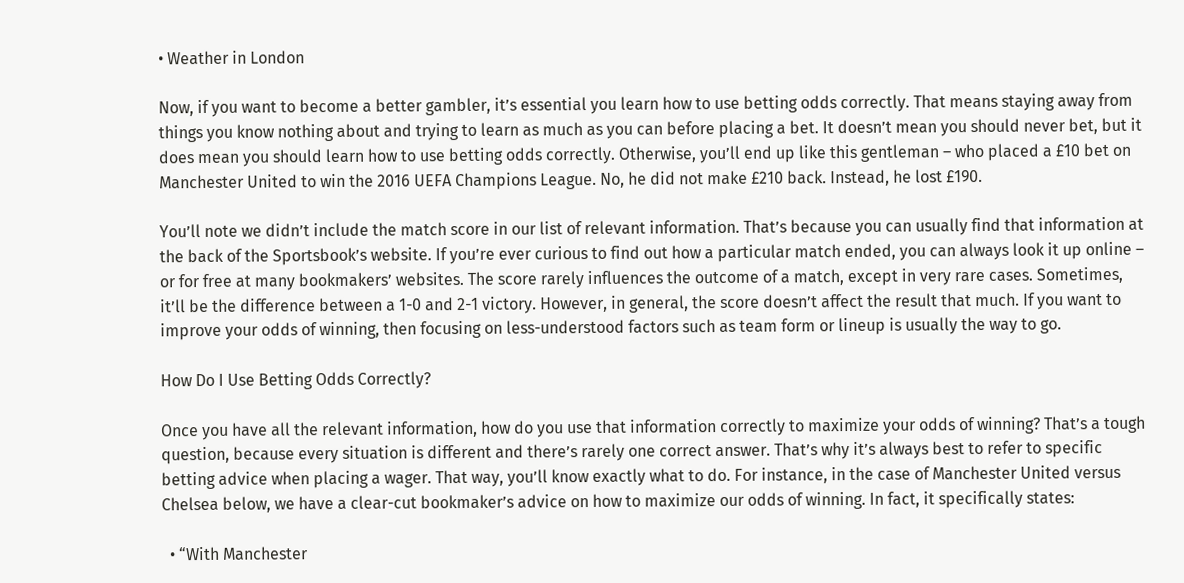• Weather in London

Now, if you want to become a better gambler, it’s essential you learn how to use betting odds correctly. That means staying away from things you know nothing about and trying to learn as much as you can before placing a bet. It doesn’t mean you should never bet, but it does mean you should learn how to use betting odds correctly. Otherwise, you’ll end up like this gentleman – who placed a £10 bet on Manchester United to win the 2016 UEFA Champions League. No, he did not make £210 back. Instead, he lost £190.

You’ll note we didn’t include the match score in our list of relevant information. That’s because you can usually find that information at the back of the Sportsbook’s website. If you’re ever curious to find out how a particular match ended, you can always look it up online – or for free at many bookmakers’ websites. The score rarely influences the outcome of a match, except in very rare cases. Sometimes, it’ll be the difference between a 1-0 and 2-1 victory. However, in general, the score doesn’t affect the result that much. If you want to improve your odds of winning, then focusing on less-understood factors such as team form or lineup is usually the way to go.

How Do I Use Betting Odds Correctly?

Once you have all the relevant information, how do you use that information correctly to maximize your odds of winning? That’s a tough question, because every situation is different and there’s rarely one correct answer. That’s why it’s always best to refer to specific betting advice when placing a wager. That way, you’ll know exactly what to do. For instance, in the case of Manchester United versus Chelsea below, we have a clear-cut bookmaker’s advice on how to maximize our odds of winning. In fact, it specifically states:

  • “With Manchester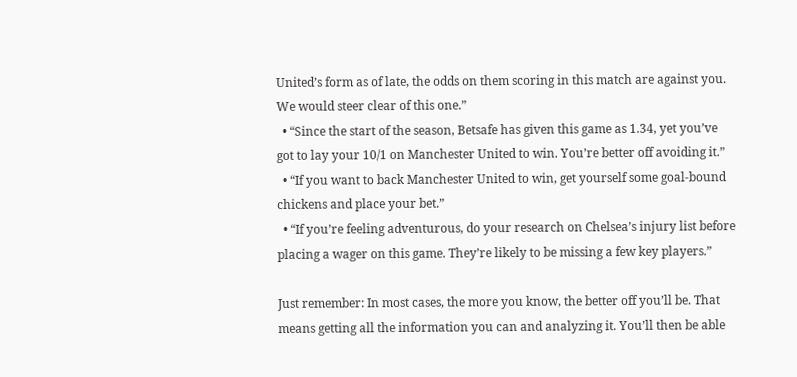United’s form as of late, the odds on them scoring in this match are against you. We would steer clear of this one.”
  • “Since the start of the season, Betsafe has given this game as 1.34, yet you’ve got to lay your 10/1 on Manchester United to win. You’re better off avoiding it.”
  • “If you want to back Manchester United to win, get yourself some goal-bound chickens and place your bet.”
  • “If you’re feeling adventurous, do your research on Chelsea’s injury list before placing a wager on this game. They’re likely to be missing a few key players.”

Just remember: In most cases, the more you know, the better off you’ll be. That means getting all the information you can and analyzing it. You’ll then be able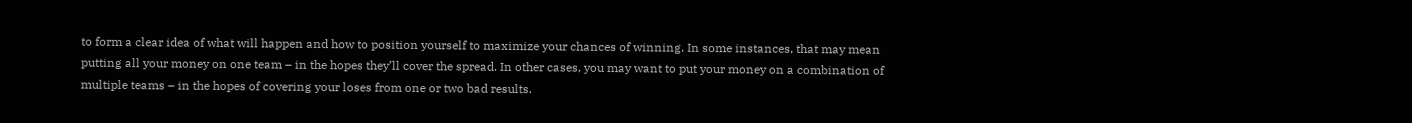to form a clear idea of what will happen and how to position yourself to maximize your chances of winning. In some instances, that may mean putting all your money on one team – in the hopes they’ll cover the spread. In other cases, you may want to put your money on a combination of multiple teams – in the hopes of covering your loses from one or two bad results.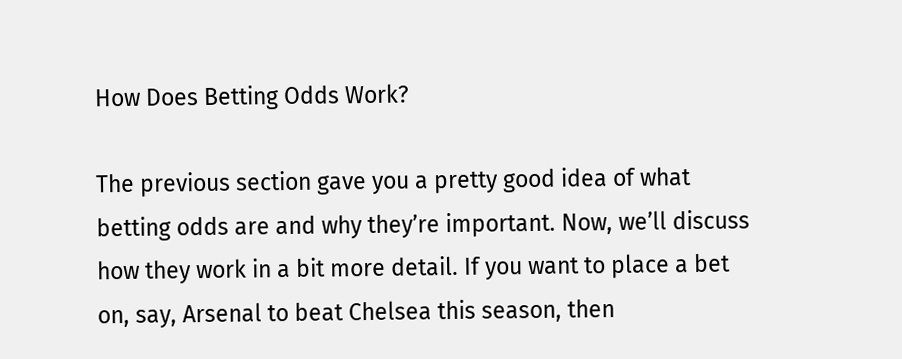How Does Betting Odds Work?

The previous section gave you a pretty good idea of what betting odds are and why they’re important. Now, we’ll discuss how they work in a bit more detail. If you want to place a bet on, say, Arsenal to beat Chelsea this season, then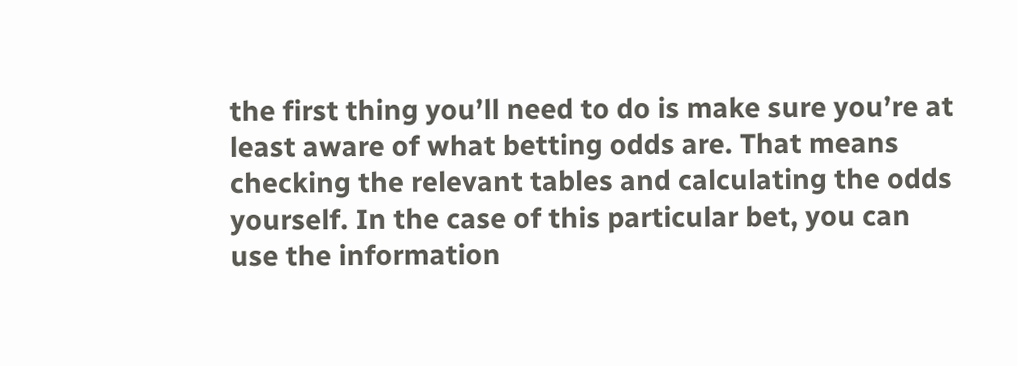the first thing you’ll need to do is make sure you’re at least aware of what betting odds are. That means checking the relevant tables and calculating the odds yourself. In the case of this particular bet, you can use the information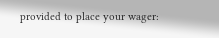provided to place your wager: